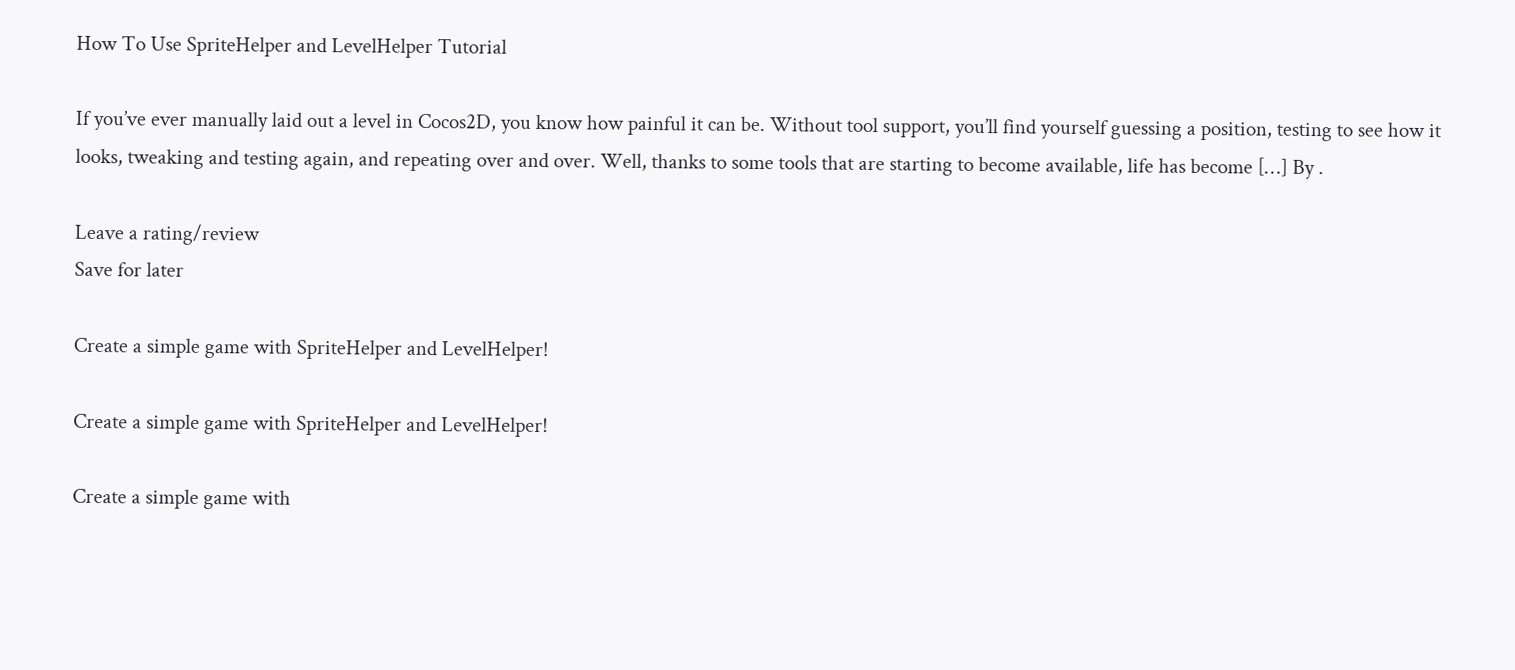How To Use SpriteHelper and LevelHelper Tutorial

If you’ve ever manually laid out a level in Cocos2D, you know how painful it can be. Without tool support, you’ll find yourself guessing a position, testing to see how it looks, tweaking and testing again, and repeating over and over. Well, thanks to some tools that are starting to become available, life has become […] By .

Leave a rating/review
Save for later

Create a simple game with SpriteHelper and LevelHelper!

Create a simple game with SpriteHelper and LevelHelper!

Create a simple game with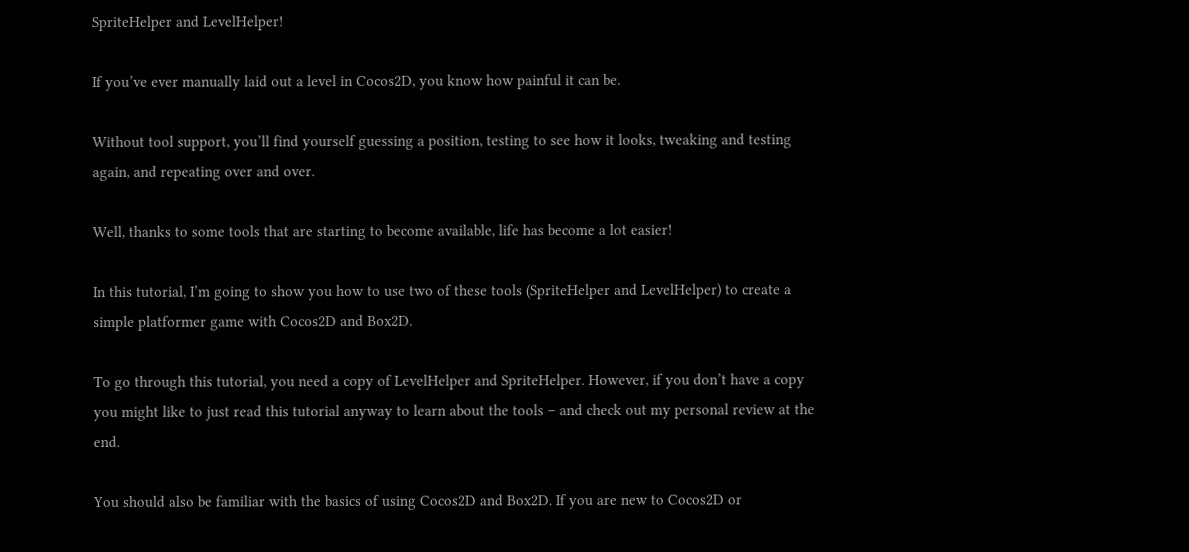SpriteHelper and LevelHelper!

If you’ve ever manually laid out a level in Cocos2D, you know how painful it can be.

Without tool support, you’ll find yourself guessing a position, testing to see how it looks, tweaking and testing again, and repeating over and over.

Well, thanks to some tools that are starting to become available, life has become a lot easier!

In this tutorial, I’m going to show you how to use two of these tools (SpriteHelper and LevelHelper) to create a simple platformer game with Cocos2D and Box2D.

To go through this tutorial, you need a copy of LevelHelper and SpriteHelper. However, if you don’t have a copy you might like to just read this tutorial anyway to learn about the tools – and check out my personal review at the end.

You should also be familiar with the basics of using Cocos2D and Box2D. If you are new to Cocos2D or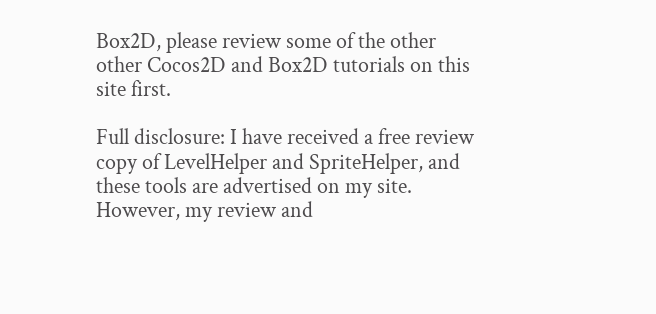Box2D, please review some of the other other Cocos2D and Box2D tutorials on this site first.

Full disclosure: I have received a free review copy of LevelHelper and SpriteHelper, and these tools are advertised on my site. However, my review and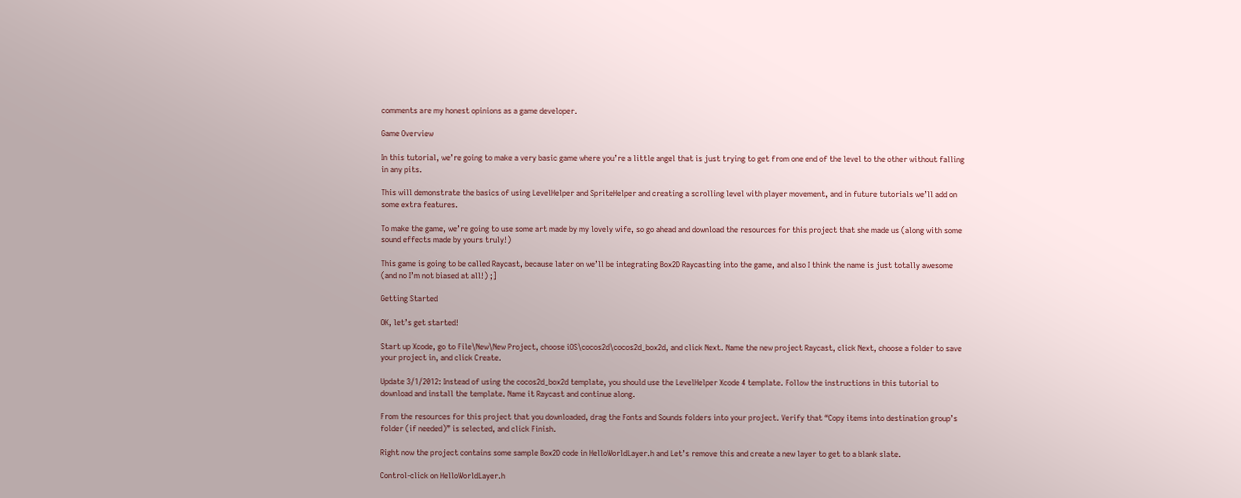comments are my honest opinions as a game developer.

Game Overview

In this tutorial, we’re going to make a very basic game where you’re a little angel that is just trying to get from one end of the level to the other without falling in any pits.

This will demonstrate the basics of using LevelHelper and SpriteHelper and creating a scrolling level with player movement, and in future tutorials we’ll add on some extra features.

To make the game, we’re going to use some art made by my lovely wife, so go ahead and download the resources for this project that she made us (along with some sound effects made by yours truly!)

This game is going to be called Raycast, because later on we’ll be integrating Box2D Raycasting into the game, and also I think the name is just totally awesome (and no I’m not biased at all!) ;]

Getting Started

OK, let’s get started!

Start up Xcode, go to File\New\New Project, choose iOS\cocos2d\cocos2d_box2d, and click Next. Name the new project Raycast, click Next, choose a folder to save your project in, and click Create.

Update 3/1/2012: Instead of using the cocos2d_box2d template, you should use the LevelHelper Xcode 4 template. Follow the instructions in this tutorial to download and install the template. Name it Raycast and continue along.

From the resources for this project that you downloaded, drag the Fonts and Sounds folders into your project. Verify that “Copy items into destination group’s folder (if needed)” is selected, and click Finish.

Right now the project contains some sample Box2D code in HelloWorldLayer.h and Let’s remove this and create a new layer to get to a blank slate.

Control-click on HelloWorldLayer.h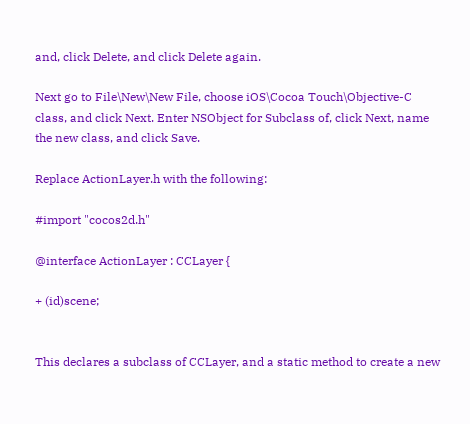and, click Delete, and click Delete again.

Next go to File\New\New File, choose iOS\Cocoa Touch\Objective-C class, and click Next. Enter NSObject for Subclass of, click Next, name the new class, and click Save.

Replace ActionLayer.h with the following:

#import "cocos2d.h"

@interface ActionLayer : CCLayer {

+ (id)scene;


This declares a subclass of CCLayer, and a static method to create a new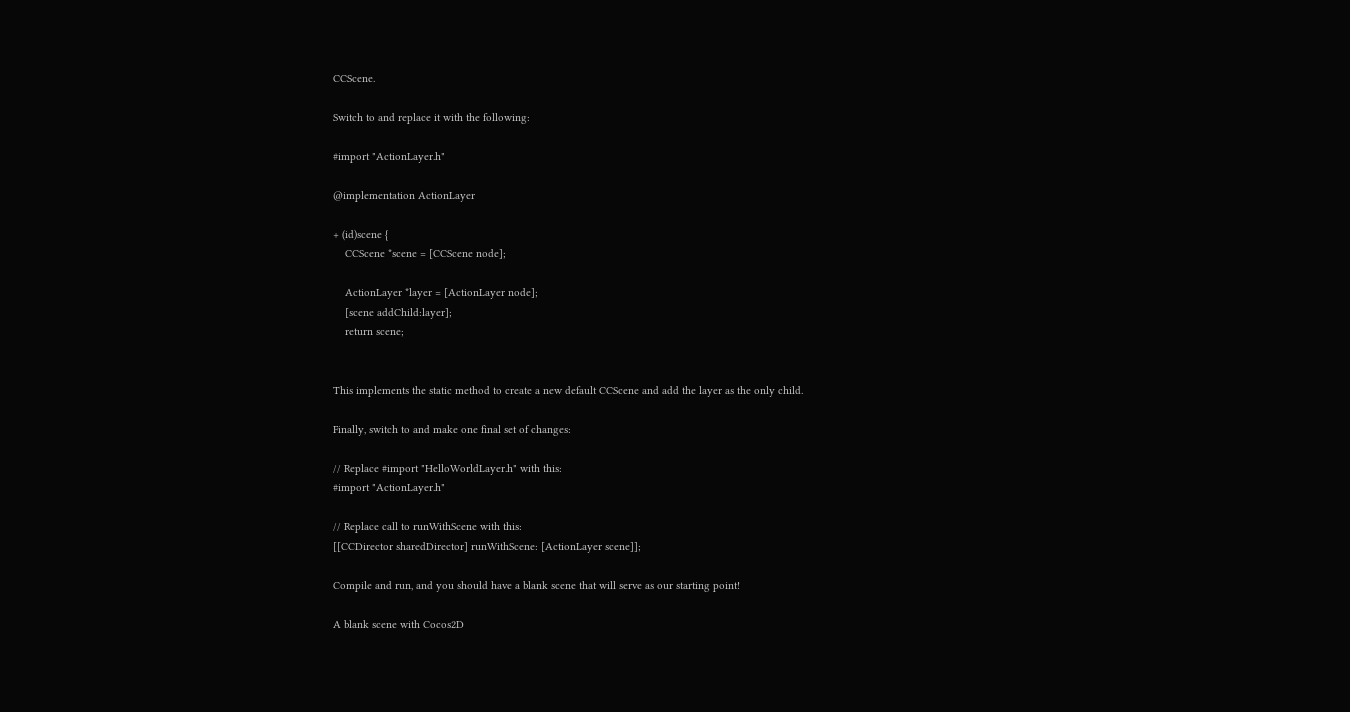CCScene.

Switch to and replace it with the following:

#import "ActionLayer.h"

@implementation ActionLayer

+ (id)scene {
    CCScene *scene = [CCScene node];

    ActionLayer *layer = [ActionLayer node];
    [scene addChild:layer];
    return scene;


This implements the static method to create a new default CCScene and add the layer as the only child.

Finally, switch to and make one final set of changes:

// Replace #import "HelloWorldLayer.h" with this:
#import "ActionLayer.h"

// Replace call to runWithScene with this:
[[CCDirector sharedDirector] runWithScene: [ActionLayer scene]];

Compile and run, and you should have a blank scene that will serve as our starting point!

A blank scene with Cocos2D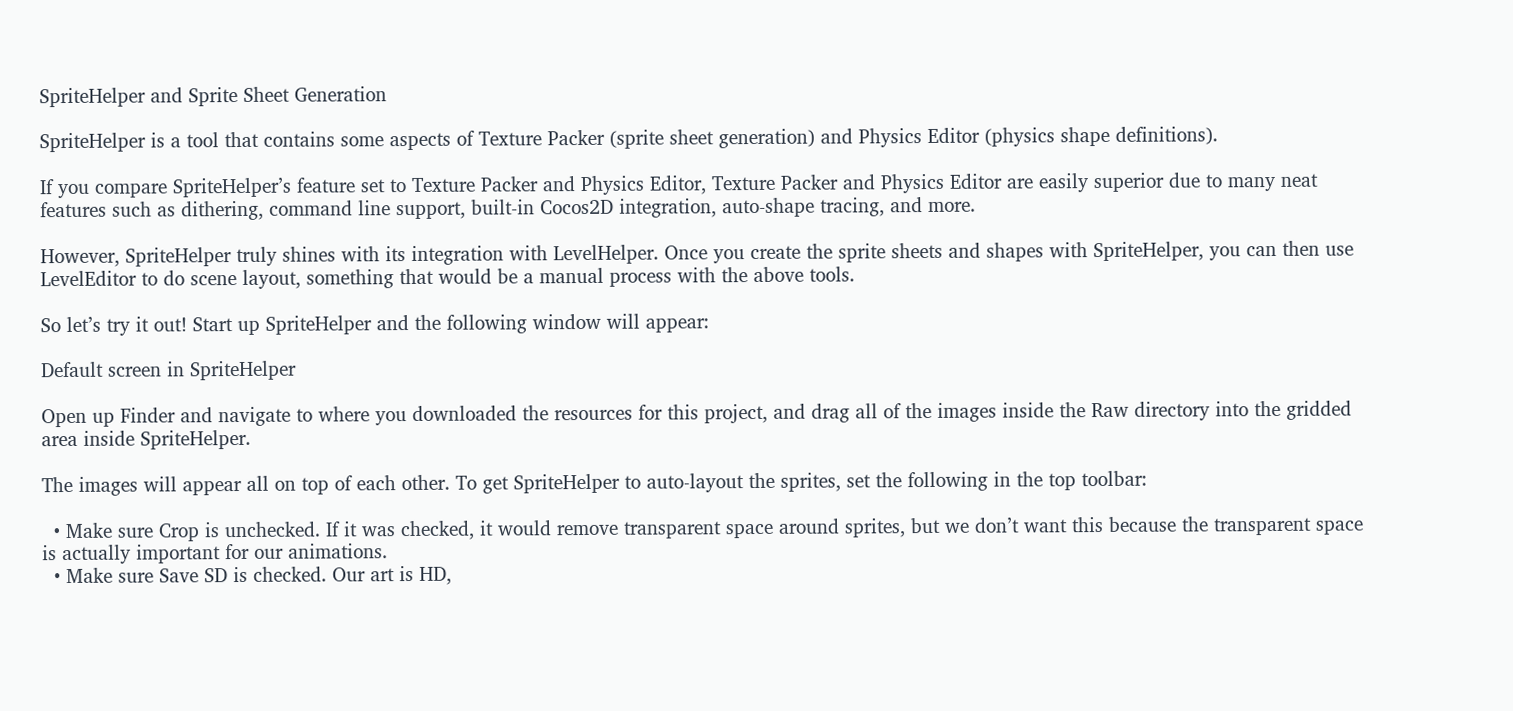SpriteHelper and Sprite Sheet Generation

SpriteHelper is a tool that contains some aspects of Texture Packer (sprite sheet generation) and Physics Editor (physics shape definitions).

If you compare SpriteHelper’s feature set to Texture Packer and Physics Editor, Texture Packer and Physics Editor are easily superior due to many neat features such as dithering, command line support, built-in Cocos2D integration, auto-shape tracing, and more.

However, SpriteHelper truly shines with its integration with LevelHelper. Once you create the sprite sheets and shapes with SpriteHelper, you can then use LevelEditor to do scene layout, something that would be a manual process with the above tools.

So let’s try it out! Start up SpriteHelper and the following window will appear:

Default screen in SpriteHelper

Open up Finder and navigate to where you downloaded the resources for this project, and drag all of the images inside the Raw directory into the gridded area inside SpriteHelper.

The images will appear all on top of each other. To get SpriteHelper to auto-layout the sprites, set the following in the top toolbar:

  • Make sure Crop is unchecked. If it was checked, it would remove transparent space around sprites, but we don’t want this because the transparent space is actually important for our animations.
  • Make sure Save SD is checked. Our art is HD,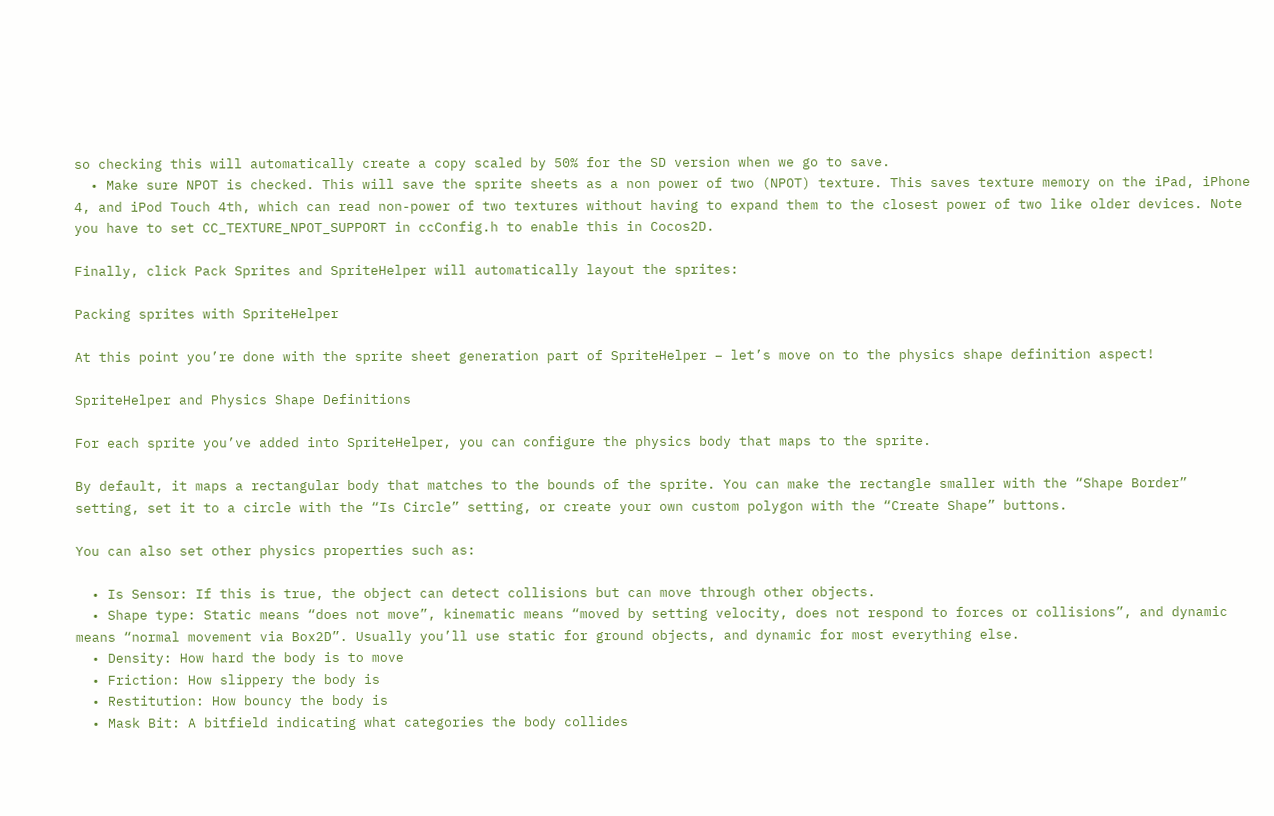so checking this will automatically create a copy scaled by 50% for the SD version when we go to save.
  • Make sure NPOT is checked. This will save the sprite sheets as a non power of two (NPOT) texture. This saves texture memory on the iPad, iPhone 4, and iPod Touch 4th, which can read non-power of two textures without having to expand them to the closest power of two like older devices. Note you have to set CC_TEXTURE_NPOT_SUPPORT in ccConfig.h to enable this in Cocos2D.

Finally, click Pack Sprites and SpriteHelper will automatically layout the sprites:

Packing sprites with SpriteHelper

At this point you’re done with the sprite sheet generation part of SpriteHelper – let’s move on to the physics shape definition aspect!

SpriteHelper and Physics Shape Definitions

For each sprite you’ve added into SpriteHelper, you can configure the physics body that maps to the sprite.

By default, it maps a rectangular body that matches to the bounds of the sprite. You can make the rectangle smaller with the “Shape Border” setting, set it to a circle with the “Is Circle” setting, or create your own custom polygon with the “Create Shape” buttons.

You can also set other physics properties such as:

  • Is Sensor: If this is true, the object can detect collisions but can move through other objects.
  • Shape type: Static means “does not move”, kinematic means “moved by setting velocity, does not respond to forces or collisions”, and dynamic means “normal movement via Box2D”. Usually you’ll use static for ground objects, and dynamic for most everything else.
  • Density: How hard the body is to move
  • Friction: How slippery the body is
  • Restitution: How bouncy the body is
  • Mask Bit: A bitfield indicating what categories the body collides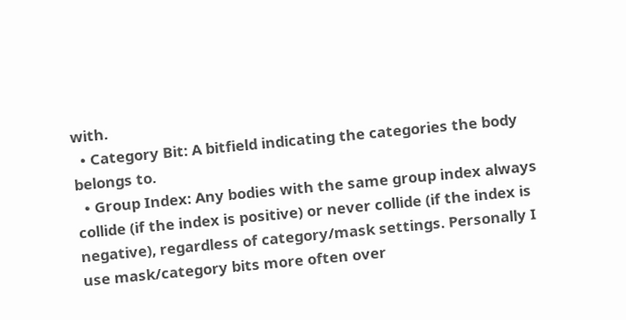with.
  • Category Bit: A bitfield indicating the categories the body belongs to.
  • Group Index: Any bodies with the same group index always collide (if the index is positive) or never collide (if the index is negative), regardless of category/mask settings. Personally I use mask/category bits more often over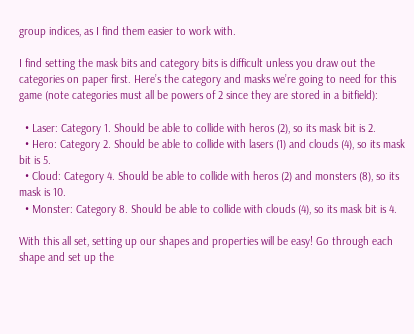group indices, as I find them easier to work with.

I find setting the mask bits and category bits is difficult unless you draw out the categories on paper first. Here’s the category and masks we’re going to need for this game (note categories must all be powers of 2 since they are stored in a bitfield):

  • Laser: Category 1. Should be able to collide with heros (2), so its mask bit is 2.
  • Hero: Category 2. Should be able to collide with lasers (1) and clouds (4), so its mask bit is 5.
  • Cloud: Category 4. Should be able to collide with heros (2) and monsters (8), so its mask is 10.
  • Monster: Category 8. Should be able to collide with clouds (4), so its mask bit is 4.

With this all set, setting up our shapes and properties will be easy! Go through each shape and set up the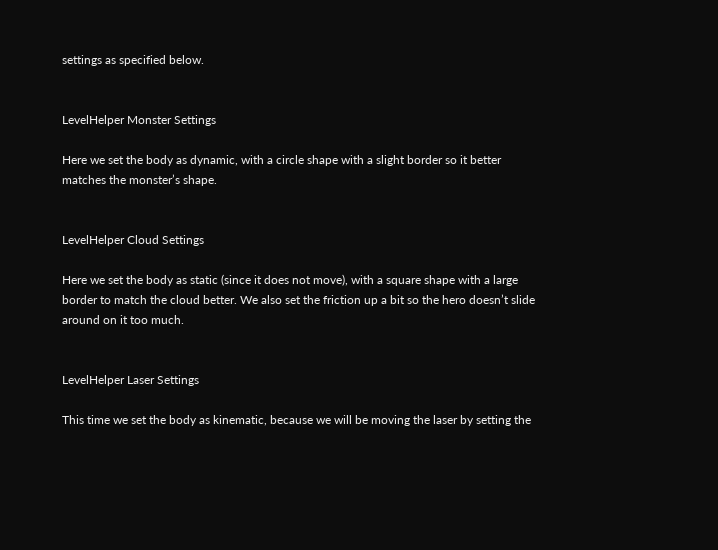settings as specified below.


LevelHelper Monster Settings

Here we set the body as dynamic, with a circle shape with a slight border so it better matches the monster’s shape.


LevelHelper Cloud Settings

Here we set the body as static (since it does not move), with a square shape with a large border to match the cloud better. We also set the friction up a bit so the hero doesn’t slide around on it too much.


LevelHelper Laser Settings

This time we set the body as kinematic, because we will be moving the laser by setting the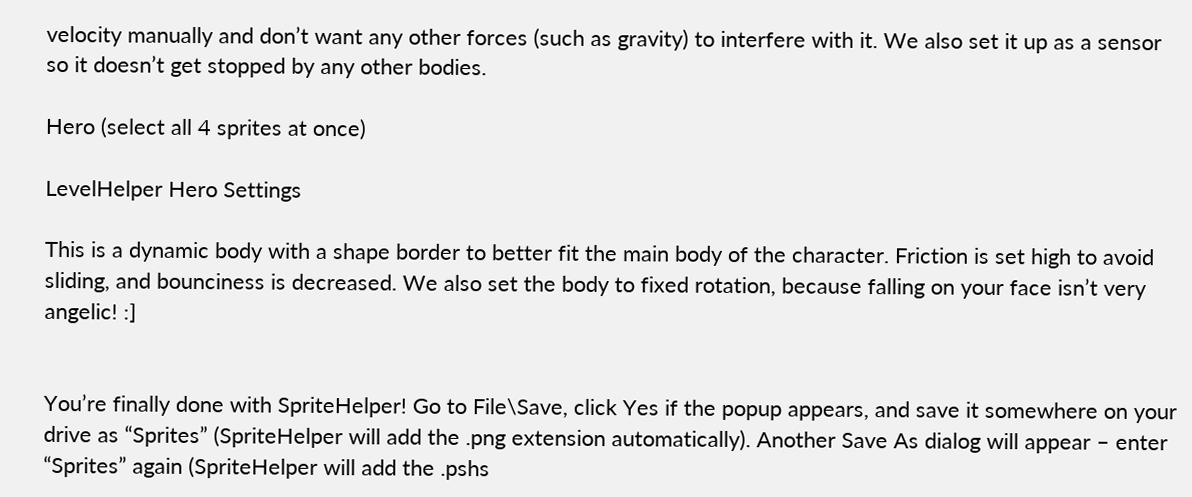velocity manually and don’t want any other forces (such as gravity) to interfere with it. We also set it up as a sensor so it doesn’t get stopped by any other bodies.

Hero (select all 4 sprites at once)

LevelHelper Hero Settings

This is a dynamic body with a shape border to better fit the main body of the character. Friction is set high to avoid sliding, and bounciness is decreased. We also set the body to fixed rotation, because falling on your face isn’t very angelic! :]


You’re finally done with SpriteHelper! Go to File\Save, click Yes if the popup appears, and save it somewhere on your drive as “Sprites” (SpriteHelper will add the .png extension automatically). Another Save As dialog will appear – enter “Sprites” again (SpriteHelper will add the .pshs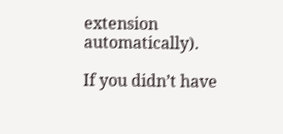extension automatically).

If you didn’t have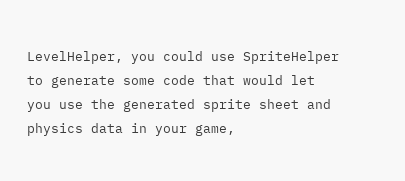LevelHelper, you could use SpriteHelper to generate some code that would let you use the generated sprite sheet and physics data in your game,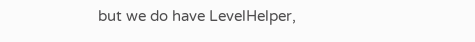but we do have LevelHelper,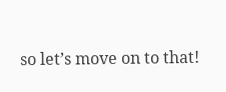so let’s move on to that!